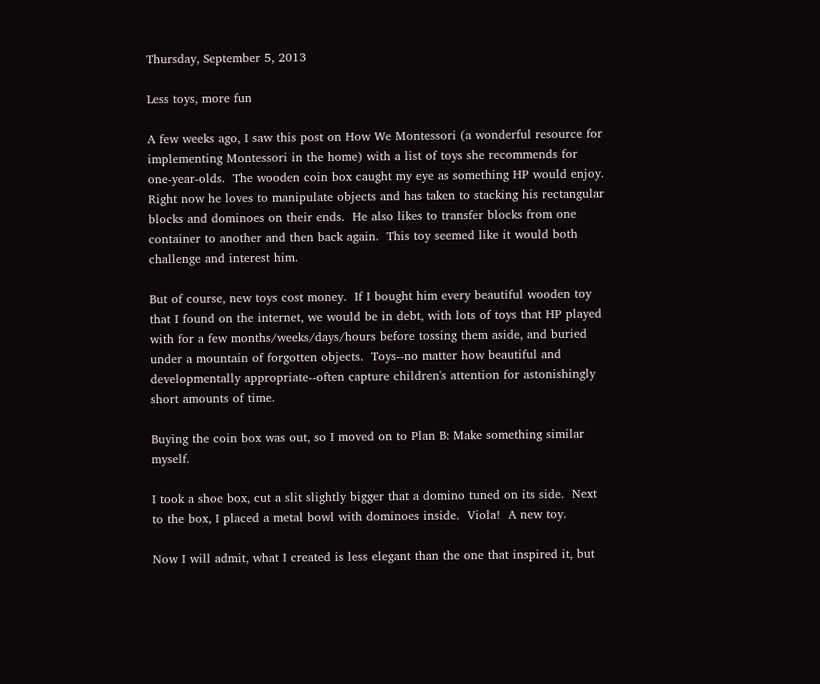Thursday, September 5, 2013

Less toys, more fun

A few weeks ago, I saw this post on How We Montessori (a wonderful resource for implementing Montessori in the home) with a list of toys she recommends for one-year-olds.  The wooden coin box caught my eye as something HP would enjoy.  Right now he loves to manipulate objects and has taken to stacking his rectangular blocks and dominoes on their ends.  He also likes to transfer blocks from one container to another and then back again.  This toy seemed like it would both challenge and interest him.

But of course, new toys cost money.  If I bought him every beautiful wooden toy that I found on the internet, we would be in debt, with lots of toys that HP played with for a few months/weeks/days/hours before tossing them aside, and buried under a mountain of forgotten objects.  Toys--no matter how beautiful and developmentally appropriate--often capture children's attention for astonishingly short amounts of time.

Buying the coin box was out, so I moved on to Plan B: Make something similar myself.

I took a shoe box, cut a slit slightly bigger that a domino tuned on its side.  Next to the box, I placed a metal bowl with dominoes inside.  Viola!  A new toy.

Now I will admit, what I created is less elegant than the one that inspired it, but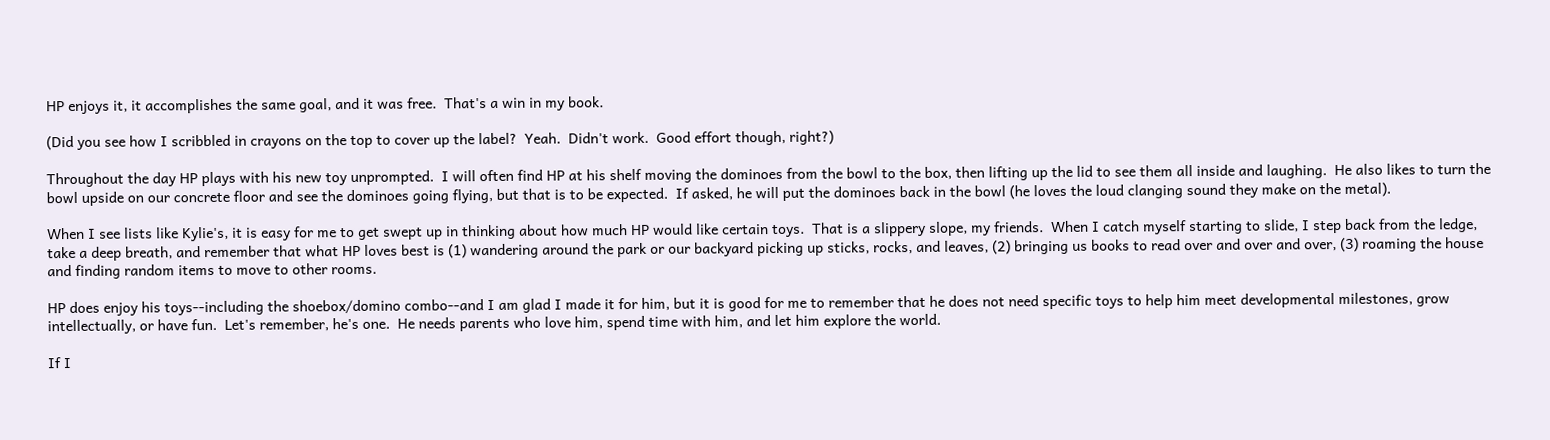HP enjoys it, it accomplishes the same goal, and it was free.  That's a win in my book.

(Did you see how I scribbled in crayons on the top to cover up the label?  Yeah.  Didn't work.  Good effort though, right?)

Throughout the day HP plays with his new toy unprompted.  I will often find HP at his shelf moving the dominoes from the bowl to the box, then lifting up the lid to see them all inside and laughing.  He also likes to turn the bowl upside on our concrete floor and see the dominoes going flying, but that is to be expected.  If asked, he will put the dominoes back in the bowl (he loves the loud clanging sound they make on the metal).

When I see lists like Kylie's, it is easy for me to get swept up in thinking about how much HP would like certain toys.  That is a slippery slope, my friends.  When I catch myself starting to slide, I step back from the ledge, take a deep breath, and remember that what HP loves best is (1) wandering around the park or our backyard picking up sticks, rocks, and leaves, (2) bringing us books to read over and over and over, (3) roaming the house and finding random items to move to other rooms.

HP does enjoy his toys--including the shoebox/domino combo--and I am glad I made it for him, but it is good for me to remember that he does not need specific toys to help him meet developmental milestones, grow intellectually, or have fun.  Let's remember, he's one.  He needs parents who love him, spend time with him, and let him explore the world.

If I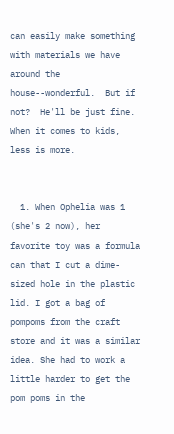can easily make something with materials we have around the house--wonderful.  But if not?  He'll be just fine.  When it comes to kids, less is more.


  1. When Ophelia was 1 (she's 2 now), her favorite toy was a formula can that I cut a dime-sized hole in the plastic lid. I got a bag of pompoms from the craft store and it was a similar idea. She had to work a little harder to get the pom poms in the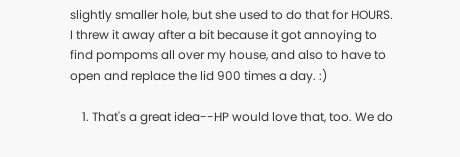slightly smaller hole, but she used to do that for HOURS. I threw it away after a bit because it got annoying to find pompoms all over my house, and also to have to open and replace the lid 900 times a day. :)

    1. That's a great idea--HP would love that, too. We do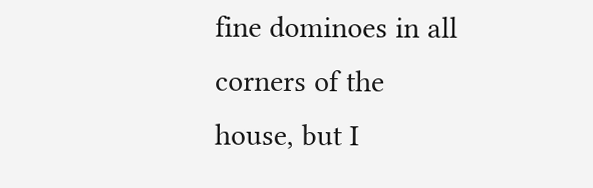fine dominoes in all corners of the house, but I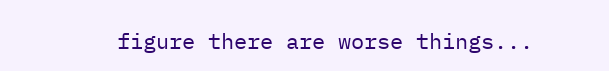figure there are worse things...